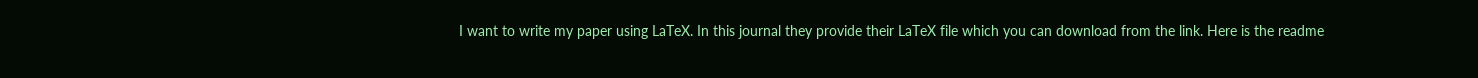I want to write my paper using LaTeX. In this journal they provide their LaTeX file which you can download from the link. Here is the readme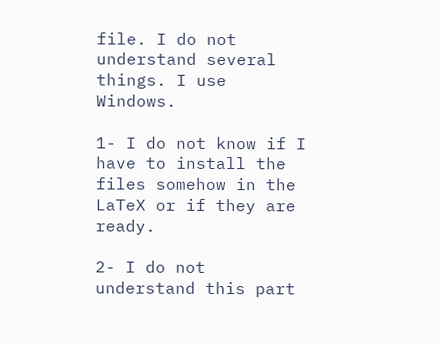file. I do not understand several things. I use Windows.

1- I do not know if I have to install the files somehow in the LaTeX or if they are ready.

2- I do not understand this part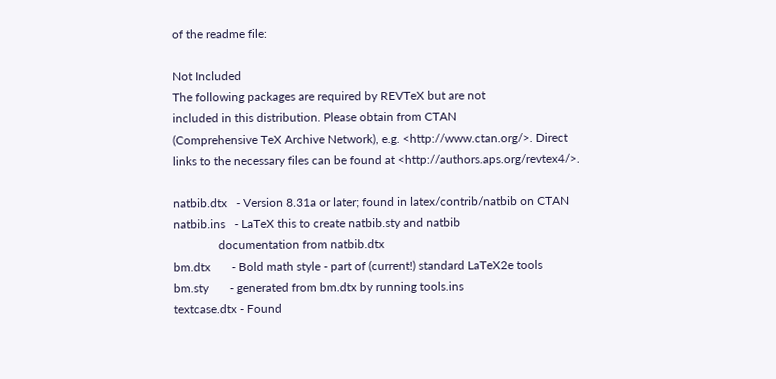of the readme file:

Not Included
The following packages are required by REVTeX but are not
included in this distribution. Please obtain from CTAN
(Comprehensive TeX Archive Network), e.g. <http://www.ctan.org/>. Direct
links to the necessary files can be found at <http://authors.aps.org/revtex4/>.

natbib.dtx   - Version 8.31a or later; found in latex/contrib/natbib on CTAN
natbib.ins   - LaTeX this to create natbib.sty and natbib
               documentation from natbib.dtx
bm.dtx       - Bold math style - part of (current!) standard LaTeX2e tools
bm.sty       - generated from bm.dtx by running tools.ins
textcase.dtx - Found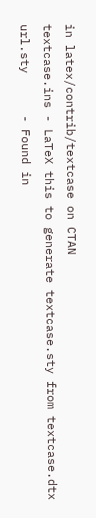in latex/contrib/textcase on CTAN
textcase.ins - LaTeX this to generate textcase.sty from textcase.dtx
url.sty      - Found in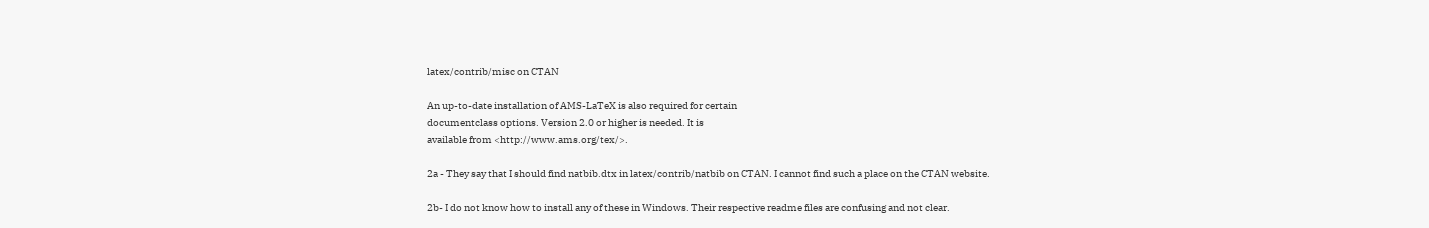latex/contrib/misc on CTAN

An up-to-date installation of AMS-LaTeX is also required for certain
documentclass options. Version 2.0 or higher is needed. It is
available from <http://www.ams.org/tex/>.

2a - They say that I should find natbib.dtx in latex/contrib/natbib on CTAN. I cannot find such a place on the CTAN website.

2b- I do not know how to install any of these in Windows. Their respective readme files are confusing and not clear.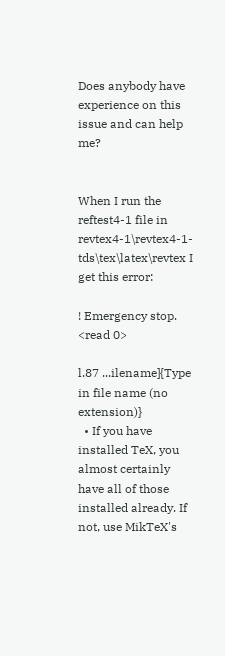Does anybody have experience on this issue and can help me?


When I run the reftest4-1 file in revtex4-1\revtex4-1-tds\tex\latex\revtex I get this error:

! Emergency stop.
<read 0>

l.87 ...ilename]{Type in file name (no extension)}
  • If you have installed TeX, you almost certainly have all of those installed already. If not, use MikTeX's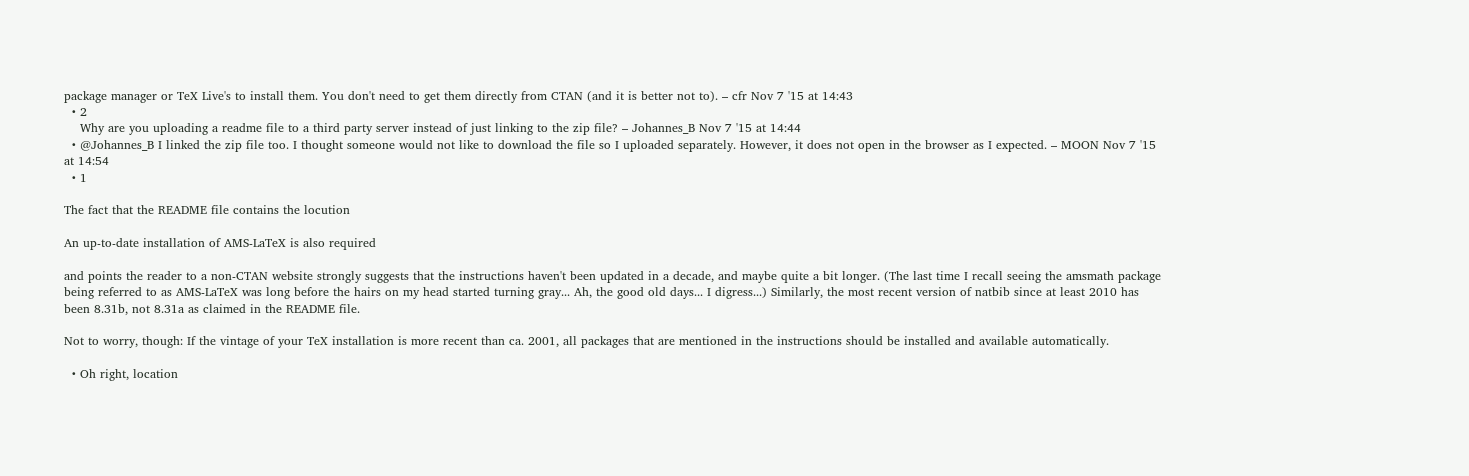package manager or TeX Live's to install them. You don't need to get them directly from CTAN (and it is better not to). – cfr Nov 7 '15 at 14:43
  • 2
    Why are you uploading a readme file to a third party server instead of just linking to the zip file? – Johannes_B Nov 7 '15 at 14:44
  • @Johannes_B I linked the zip file too. I thought someone would not like to download the file so I uploaded separately. However, it does not open in the browser as I expected. – MOON Nov 7 '15 at 14:54
  • 1

The fact that the README file contains the locution

An up-to-date installation of AMS-LaTeX is also required

and points the reader to a non-CTAN website strongly suggests that the instructions haven't been updated in a decade, and maybe quite a bit longer. (The last time I recall seeing the amsmath package being referred to as AMS-LaTeX was long before the hairs on my head started turning gray... Ah, the good old days... I digress...) Similarly, the most recent version of natbib since at least 2010 has been 8.31b, not 8.31a as claimed in the README file.

Not to worry, though: If the vintage of your TeX installation is more recent than ca. 2001, all packages that are mentioned in the instructions should be installed and available automatically.

  • Oh right, location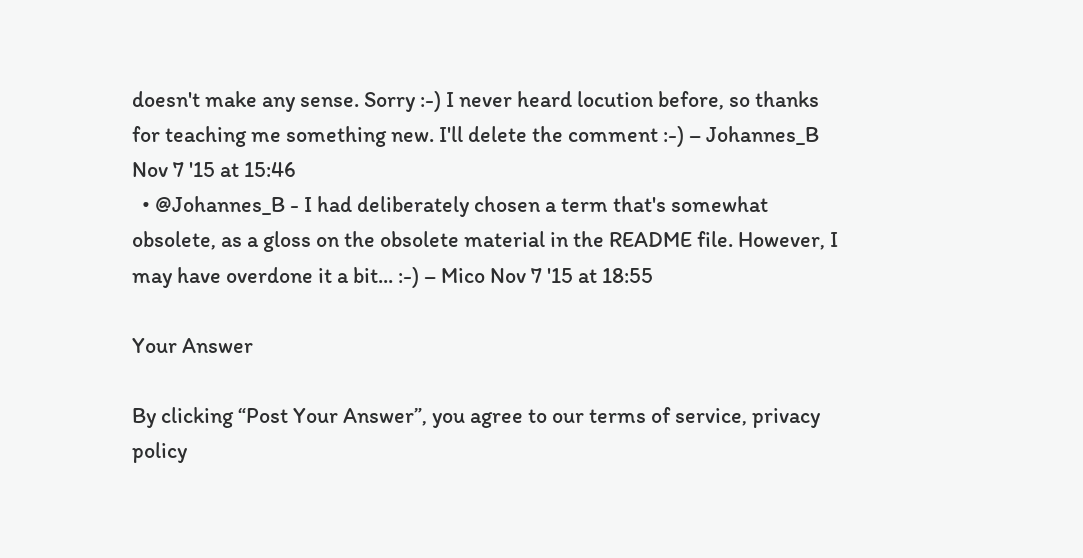doesn't make any sense. Sorry :-) I never heard locution before, so thanks for teaching me something new. I'll delete the comment :-) – Johannes_B Nov 7 '15 at 15:46
  • @Johannes_B - I had deliberately chosen a term that's somewhat obsolete, as a gloss on the obsolete material in the README file. However, I may have overdone it a bit... :-) – Mico Nov 7 '15 at 18:55

Your Answer

By clicking “Post Your Answer”, you agree to our terms of service, privacy policy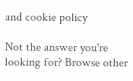and cookie policy

Not the answer you're looking for? Browse other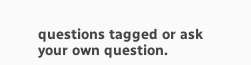questions tagged or ask your own question.